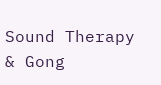Sound Therapy & Gong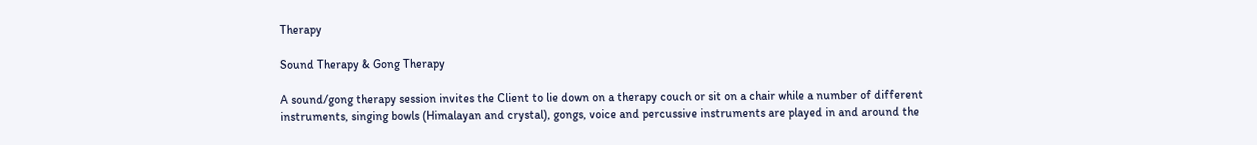Therapy

Sound Therapy & Gong Therapy

A sound/gong therapy session invites the Client to lie down on a therapy couch or sit on a chair while a number of different instruments, singing bowls (Himalayan and crystal), gongs, voice and percussive instruments are played in and around the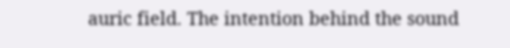auric field. The intention behind the sound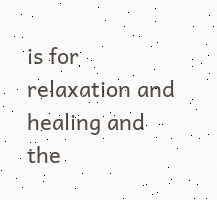is for relaxation and healing and the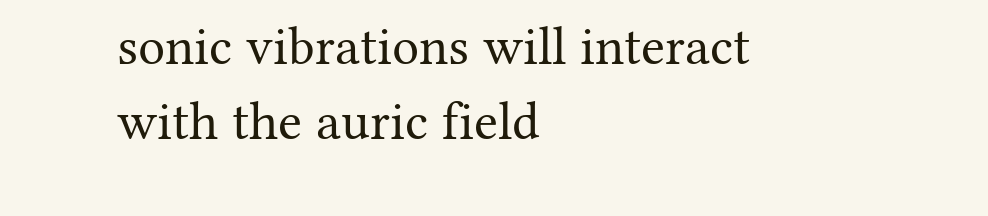sonic vibrations will interact with the auric field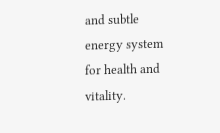and subtle energy system for health and vitality.